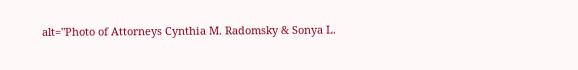alt="Photo of Attorneys Cynthia M. Radomsky & Sonya L.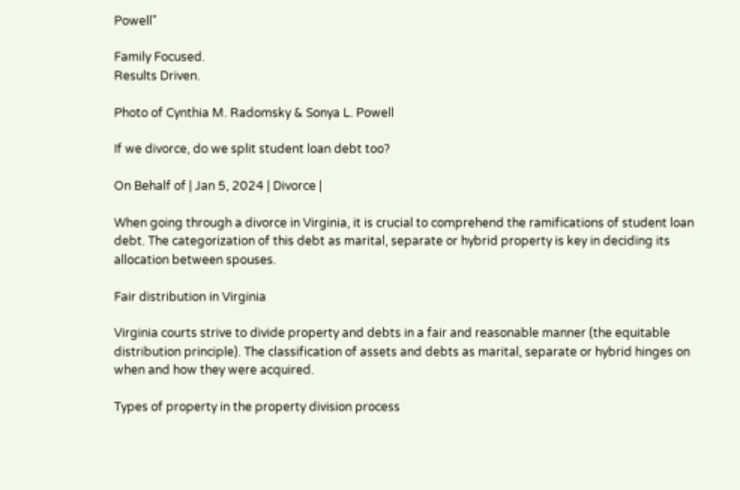Powell"

Family Focused.
Results Driven.

Photo of Cynthia M. Radomsky & Sonya L. Powell

If we divorce, do we split student loan debt too?

On Behalf of | Jan 5, 2024 | Divorce |

When going through a divorce in Virginia, it is crucial to comprehend the ramifications of student loan debt. The categorization of this debt as marital, separate or hybrid property is key in deciding its allocation between spouses.

Fair distribution in Virginia

Virginia courts strive to divide property and debts in a fair and reasonable manner (the equitable distribution principle). The classification of assets and debts as marital, separate or hybrid hinges on when and how they were acquired.

Types of property in the property division process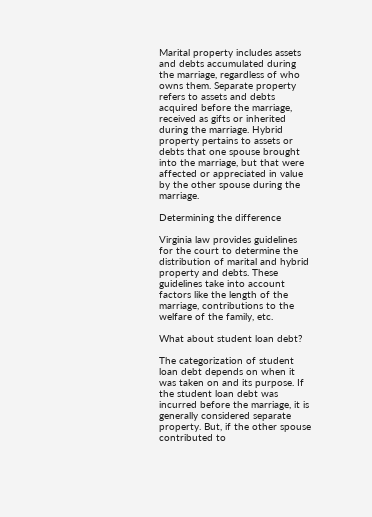Marital property includes assets and debts accumulated during the marriage, regardless of who owns them. Separate property refers to assets and debts acquired before the marriage, received as gifts or inherited during the marriage. Hybrid property pertains to assets or debts that one spouse brought into the marriage, but that were affected or appreciated in value by the other spouse during the marriage.

Determining the difference

Virginia law provides guidelines for the court to determine the distribution of marital and hybrid property and debts. These guidelines take into account factors like the length of the marriage, contributions to the welfare of the family, etc.

What about student loan debt?

The categorization of student loan debt depends on when it was taken on and its purpose. If the student loan debt was incurred before the marriage, it is generally considered separate property. But, if the other spouse contributed to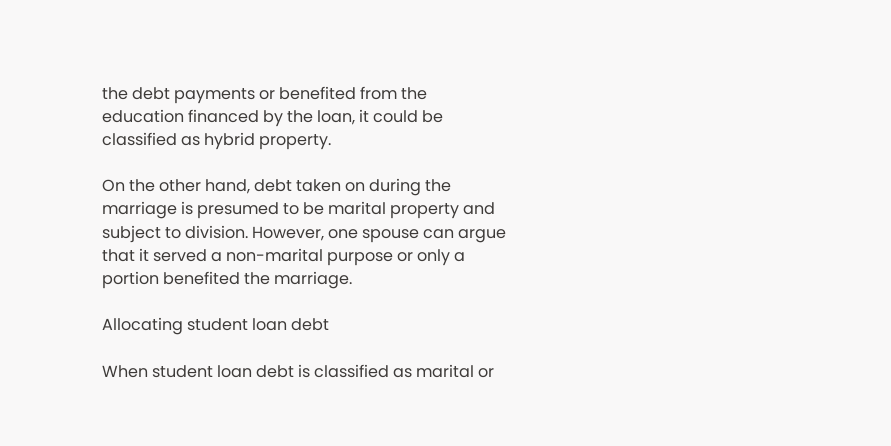the debt payments or benefited from the education financed by the loan, it could be classified as hybrid property.

On the other hand, debt taken on during the marriage is presumed to be marital property and subject to division. However, one spouse can argue that it served a non-marital purpose or only a portion benefited the marriage.

Allocating student loan debt

When student loan debt is classified as marital or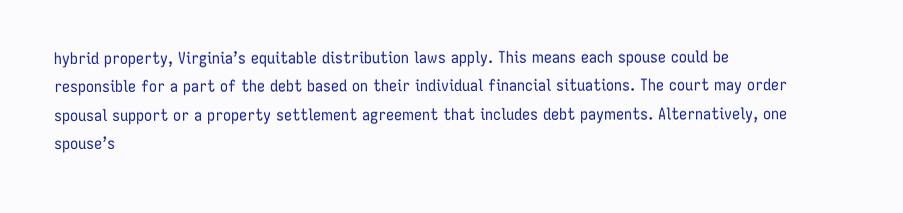hybrid property, Virginia’s equitable distribution laws apply. This means each spouse could be responsible for a part of the debt based on their individual financial situations. The court may order spousal support or a property settlement agreement that includes debt payments. Alternatively, one spouse’s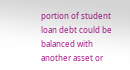portion of student loan debt could be balanced with another asset or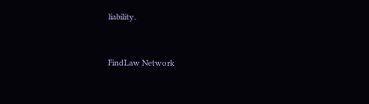liability.


FindLaw Network